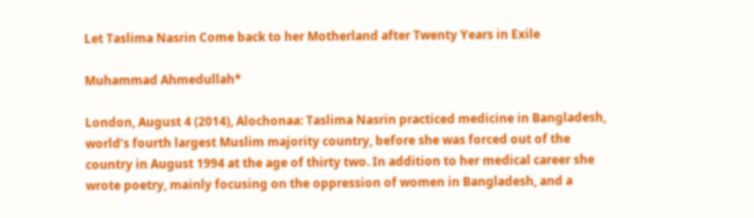Let Taslima Nasrin Come back to her Motherland after Twenty Years in Exile

Muhammad Ahmedullah*

London, August 4 (2014), Alochonaa: Taslima Nasrin practiced medicine in Bangladesh, world’s fourth largest Muslim majority country, before she was forced out of the country in August 1994 at the age of thirty two. In addition to her medical career she wrote poetry, mainly focusing on the oppression of women in Bangladesh, and a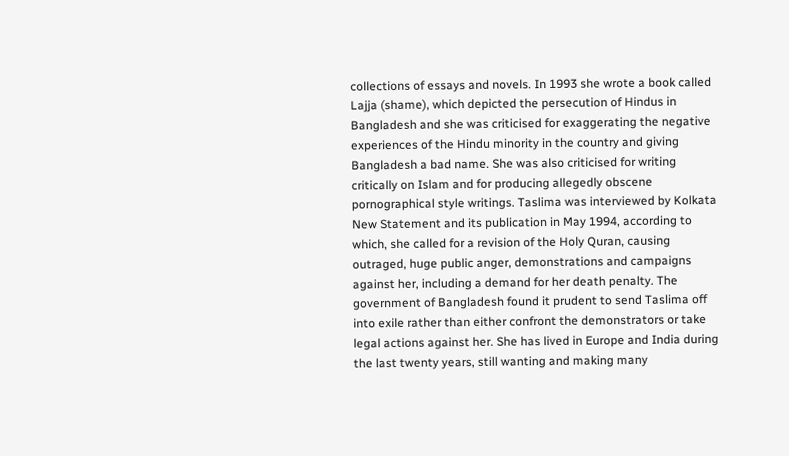collections of essays and novels. In 1993 she wrote a book called Lajja (shame), which depicted the persecution of Hindus in Bangladesh and she was criticised for exaggerating the negative experiences of the Hindu minority in the country and giving Bangladesh a bad name. She was also criticised for writing critically on Islam and for producing allegedly obscene pornographical style writings. Taslima was interviewed by Kolkata New Statement and its publication in May 1994, according to which, she called for a revision of the Holy Quran, causing outraged, huge public anger, demonstrations and campaigns against her, including a demand for her death penalty. The government of Bangladesh found it prudent to send Taslima off into exile rather than either confront the demonstrators or take legal actions against her. She has lived in Europe and India during the last twenty years, still wanting and making many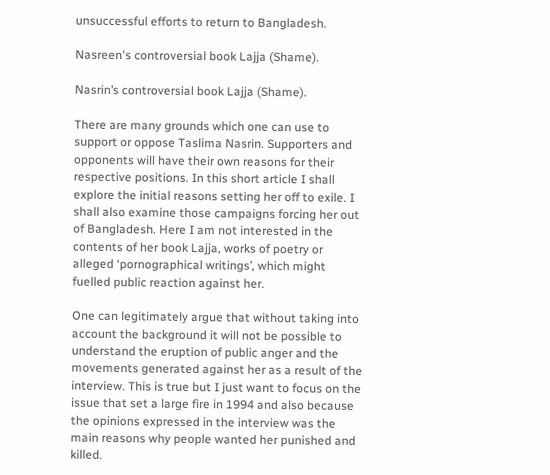unsuccessful efforts to return to Bangladesh.

Nasreen's controversial book Lajja (Shame).

Nasrin’s controversial book Lajja (Shame).

There are many grounds which one can use to support or oppose Taslima Nasrin. Supporters and opponents will have their own reasons for their respective positions. In this short article I shall explore the initial reasons setting her off to exile. I shall also examine those campaigns forcing her out of Bangladesh. Here I am not interested in the contents of her book Lajja, works of poetry or alleged ‘pornographical writings’, which might fuelled public reaction against her.

One can legitimately argue that without taking into account the background it will not be possible to understand the eruption of public anger and the movements generated against her as a result of the interview. This is true but I just want to focus on the issue that set a large fire in 1994 and also because the opinions expressed in the interview was the main reasons why people wanted her punished and killed.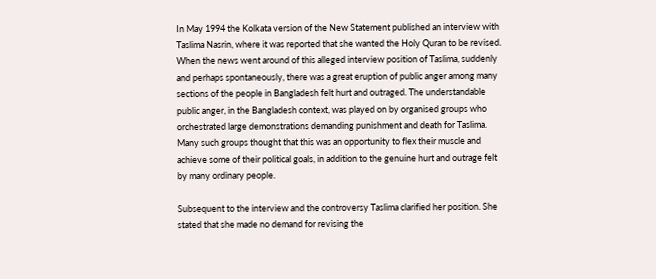In May 1994 the Kolkata version of the New Statement published an interview with Taslima Nasrin, where it was reported that she wanted the Holy Quran to be revised. When the news went around of this alleged interview position of Taslima, suddenly and perhaps spontaneously, there was a great eruption of public anger among many sections of the people in Bangladesh felt hurt and outraged. The understandable public anger, in the Bangladesh context, was played on by organised groups who orchestrated large demonstrations demanding punishment and death for Taslima. Many such groups thought that this was an opportunity to flex their muscle and achieve some of their political goals, in addition to the genuine hurt and outrage felt by many ordinary people.

Subsequent to the interview and the controversy Taslima clarified her position. She stated that she made no demand for revising the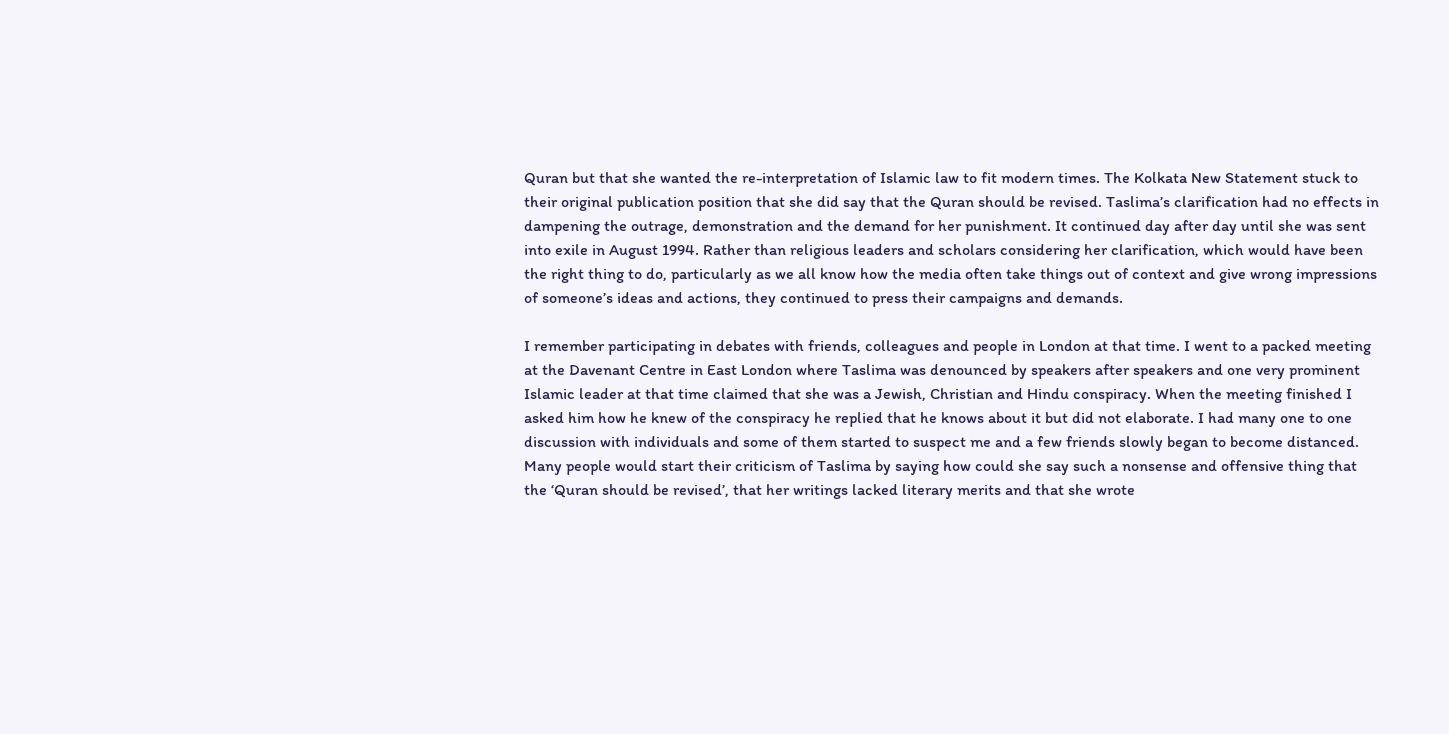Quran but that she wanted the re-interpretation of Islamic law to fit modern times. The Kolkata New Statement stuck to their original publication position that she did say that the Quran should be revised. Taslima’s clarification had no effects in dampening the outrage, demonstration and the demand for her punishment. It continued day after day until she was sent into exile in August 1994. Rather than religious leaders and scholars considering her clarification, which would have been the right thing to do, particularly as we all know how the media often take things out of context and give wrong impressions of someone’s ideas and actions, they continued to press their campaigns and demands.

I remember participating in debates with friends, colleagues and people in London at that time. I went to a packed meeting at the Davenant Centre in East London where Taslima was denounced by speakers after speakers and one very prominent Islamic leader at that time claimed that she was a Jewish, Christian and Hindu conspiracy. When the meeting finished I asked him how he knew of the conspiracy he replied that he knows about it but did not elaborate. I had many one to one discussion with individuals and some of them started to suspect me and a few friends slowly began to become distanced. Many people would start their criticism of Taslima by saying how could she say such a nonsense and offensive thing that the ‘Quran should be revised’, that her writings lacked literary merits and that she wrote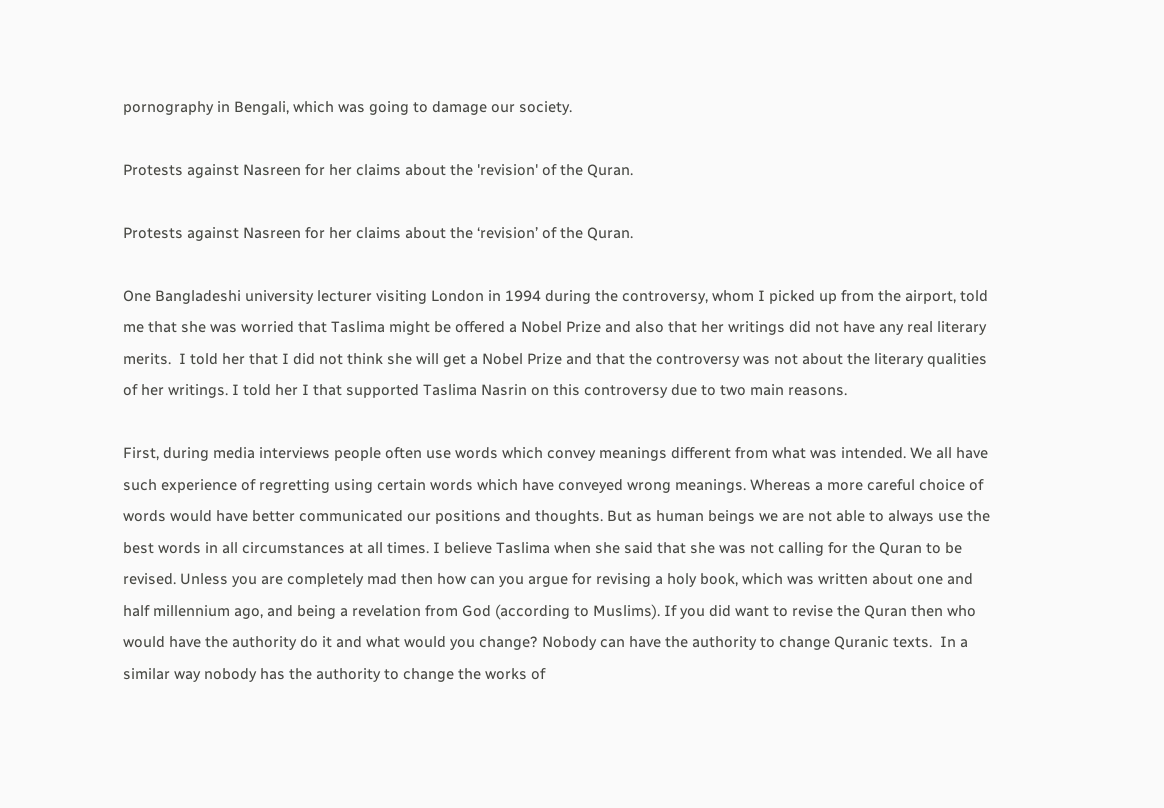pornography in Bengali, which was going to damage our society.

Protests against Nasreen for her claims about the 'revision' of the Quran.

Protests against Nasreen for her claims about the ‘revision’ of the Quran.

One Bangladeshi university lecturer visiting London in 1994 during the controversy, whom I picked up from the airport, told me that she was worried that Taslima might be offered a Nobel Prize and also that her writings did not have any real literary merits.  I told her that I did not think she will get a Nobel Prize and that the controversy was not about the literary qualities of her writings. I told her I that supported Taslima Nasrin on this controversy due to two main reasons.

First, during media interviews people often use words which convey meanings different from what was intended. We all have such experience of regretting using certain words which have conveyed wrong meanings. Whereas a more careful choice of words would have better communicated our positions and thoughts. But as human beings we are not able to always use the best words in all circumstances at all times. I believe Taslima when she said that she was not calling for the Quran to be revised. Unless you are completely mad then how can you argue for revising a holy book, which was written about one and half millennium ago, and being a revelation from God (according to Muslims). If you did want to revise the Quran then who would have the authority do it and what would you change? Nobody can have the authority to change Quranic texts.  In a similar way nobody has the authority to change the works of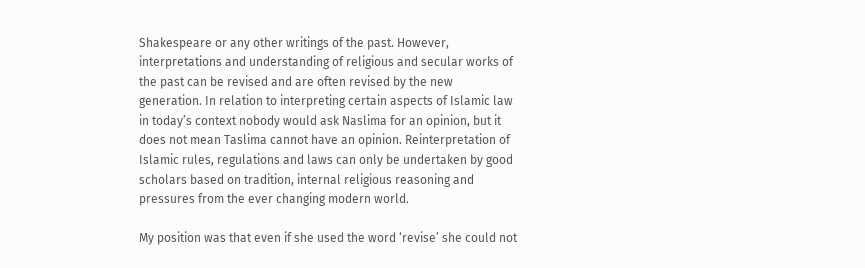Shakespeare or any other writings of the past. However, interpretations and understanding of religious and secular works of the past can be revised and are often revised by the new generation. In relation to interpreting certain aspects of Islamic law in today’s context nobody would ask Naslima for an opinion, but it does not mean Taslima cannot have an opinion. Reinterpretation of Islamic rules, regulations and laws can only be undertaken by good scholars based on tradition, internal religious reasoning and pressures from the ever changing modern world.

My position was that even if she used the word ‘revise’ she could not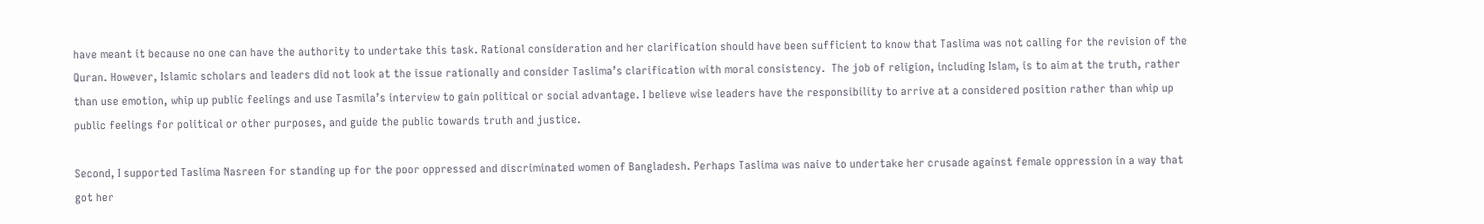have meant it because no one can have the authority to undertake this task. Rational consideration and her clarification should have been sufficient to know that Taslima was not calling for the revision of the Quran. However, Islamic scholars and leaders did not look at the issue rationally and consider Taslima’s clarification with moral consistency.  The job of religion, including Islam, is to aim at the truth, rather than use emotion, whip up public feelings and use Tasmila’s interview to gain political or social advantage. I believe wise leaders have the responsibility to arrive at a considered position rather than whip up public feelings for political or other purposes, and guide the public towards truth and justice.

Second, I supported Taslima Nasreen for standing up for the poor oppressed and discriminated women of Bangladesh. Perhaps Taslima was naive to undertake her crusade against female oppression in a way that got her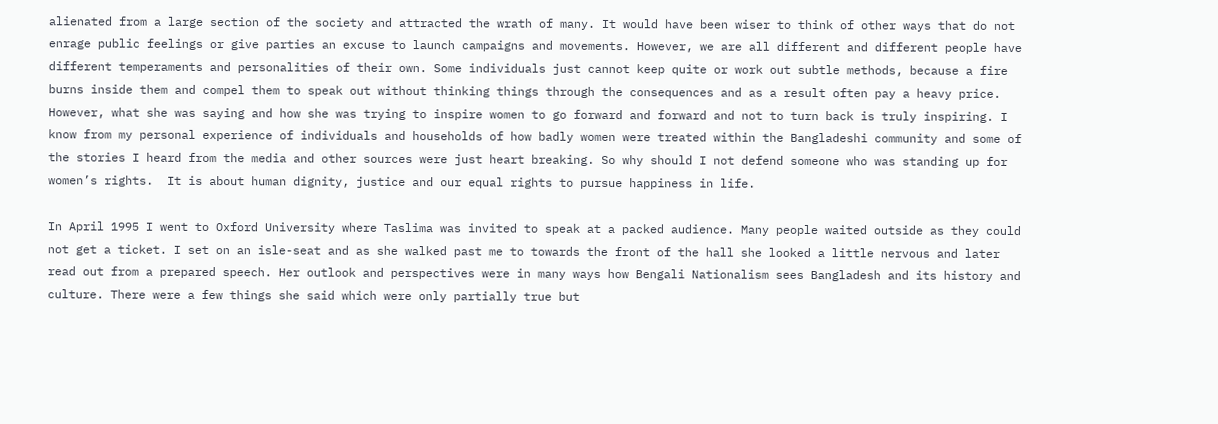alienated from a large section of the society and attracted the wrath of many. It would have been wiser to think of other ways that do not enrage public feelings or give parties an excuse to launch campaigns and movements. However, we are all different and different people have different temperaments and personalities of their own. Some individuals just cannot keep quite or work out subtle methods, because a fire burns inside them and compel them to speak out without thinking things through the consequences and as a result often pay a heavy price.  However, what she was saying and how she was trying to inspire women to go forward and forward and not to turn back is truly inspiring. I know from my personal experience of individuals and households of how badly women were treated within the Bangladeshi community and some of the stories I heard from the media and other sources were just heart breaking. So why should I not defend someone who was standing up for women’s rights.  It is about human dignity, justice and our equal rights to pursue happiness in life.

In April 1995 I went to Oxford University where Taslima was invited to speak at a packed audience. Many people waited outside as they could not get a ticket. I set on an isle-seat and as she walked past me to towards the front of the hall she looked a little nervous and later read out from a prepared speech. Her outlook and perspectives were in many ways how Bengali Nationalism sees Bangladesh and its history and culture. There were a few things she said which were only partially true but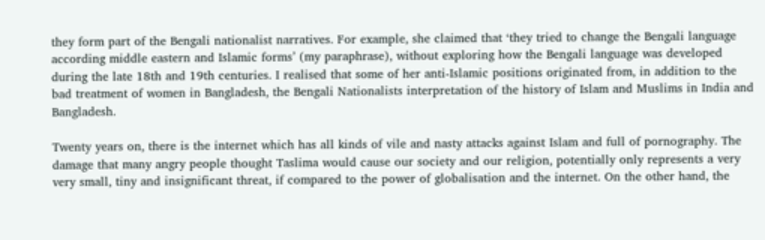they form part of the Bengali nationalist narratives. For example, she claimed that ‘they tried to change the Bengali language according middle eastern and Islamic forms’ (my paraphrase), without exploring how the Bengali language was developed during the late 18th and 19th centuries. I realised that some of her anti-Islamic positions originated from, in addition to the bad treatment of women in Bangladesh, the Bengali Nationalists interpretation of the history of Islam and Muslims in India and Bangladesh.

Twenty years on, there is the internet which has all kinds of vile and nasty attacks against Islam and full of pornography. The damage that many angry people thought Taslima would cause our society and our religion, potentially only represents a very very small, tiny and insignificant threat, if compared to the power of globalisation and the internet. On the other hand, the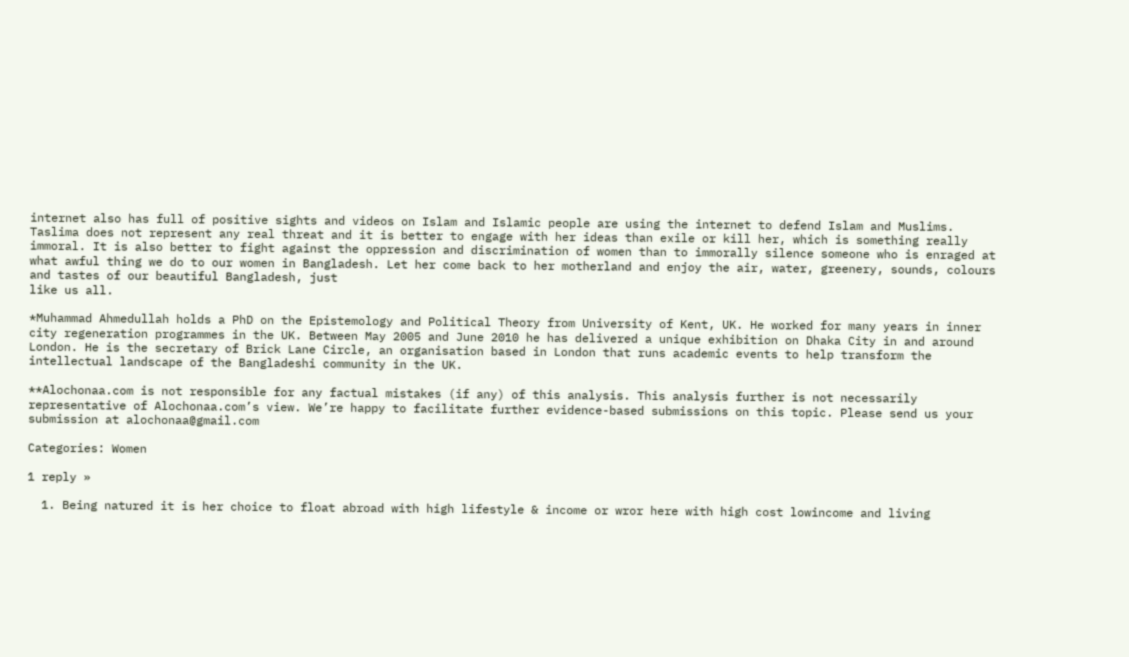internet also has full of positive sights and videos on Islam and Islamic people are using the internet to defend Islam and Muslims. Taslima does not represent any real threat and it is better to engage with her ideas than exile or kill her, which is something really immoral. It is also better to fight against the oppression and discrimination of women than to immorally silence someone who is enraged at what awful thing we do to our women in Bangladesh. Let her come back to her motherland and enjoy the air, water, greenery, sounds, colours and tastes of our beautiful Bangladesh, just
like us all.

*Muhammad Ahmedullah holds a PhD on the Epistemology and Political Theory from University of Kent, UK. He worked for many years in inner city regeneration programmes in the UK. Between May 2005 and June 2010 he has delivered a unique exhibition on Dhaka City in and around London. He is the secretary of Brick Lane Circle, an organisation based in London that runs academic events to help transform the intellectual landscape of the Bangladeshi community in the UK.

**Alochonaa.com is not responsible for any factual mistakes (if any) of this analysis. This analysis further is not necessarily representative of Alochonaa.com’s view. We’re happy to facilitate further evidence-based submissions on this topic. Please send us your submission at alochonaa@gmail.com

Categories: Women

1 reply »

  1. Being natured it is her choice to float abroad with high lifestyle & income or wror here with high cost lowincome and living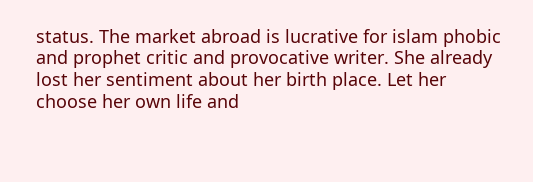status. The market abroad is lucrative for islam phobic and prophet critic and provocative writer. She already lost her sentiment about her birth place. Let her choose her own life and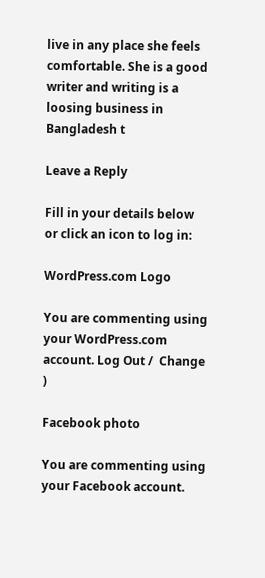live in any place she feels comfortable. She is a good writer and writing is a loosing business in Bangladesh t

Leave a Reply

Fill in your details below or click an icon to log in:

WordPress.com Logo

You are commenting using your WordPress.com account. Log Out /  Change )

Facebook photo

You are commenting using your Facebook account.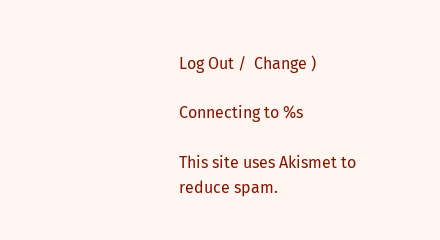Log Out /  Change )

Connecting to %s

This site uses Akismet to reduce spam.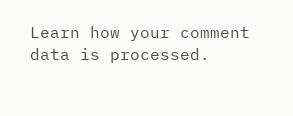Learn how your comment data is processed.